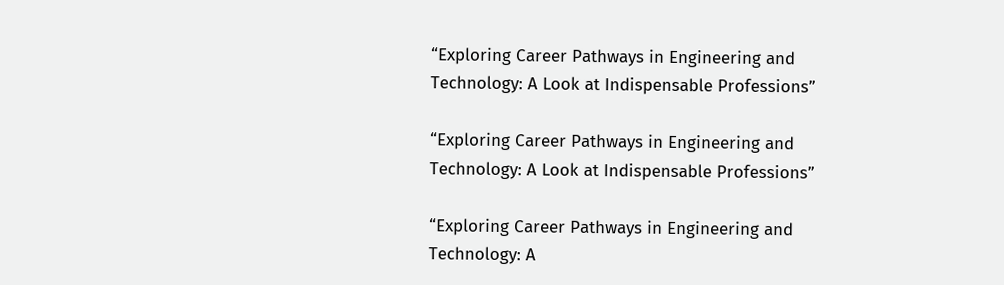“Exploring Career Pathways in Engineering and Technology: A Look at Indispensable Professions”

“Exploring Career Pathways in Engineering and Technology: A Look at Indispensable Professions”

“Exploring Career Pathways in Engineering and Technology: A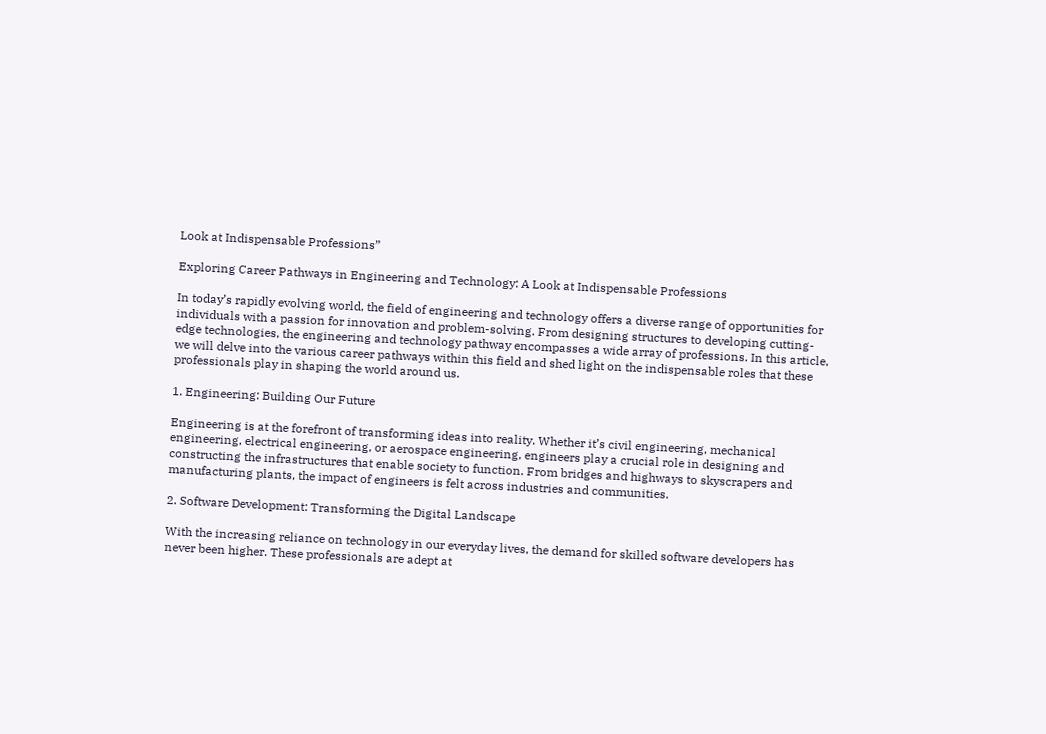Look at Indispensable Professions”

Exploring Career Pathways in Engineering and Technology: A Look at Indispensable Professions

In today’s rapidly evolving world, the field of engineering and technology offers a diverse range of opportunities for individuals with a passion for innovation and problem-solving. From designing structures to developing cutting-edge technologies, the engineering and technology pathway encompasses a wide array of professions. In this article, we will delve into the various career pathways within this field and shed light on the indispensable roles that these professionals play in shaping the world around us.

1. Engineering: Building Our Future

Engineering is at the forefront of transforming ideas into reality. Whether it’s civil engineering, mechanical engineering, electrical engineering, or aerospace engineering, engineers play a crucial role in designing and constructing the infrastructures that enable society to function. From bridges and highways to skyscrapers and manufacturing plants, the impact of engineers is felt across industries and communities.

2. Software Development: Transforming the Digital Landscape

With the increasing reliance on technology in our everyday lives, the demand for skilled software developers has never been higher. These professionals are adept at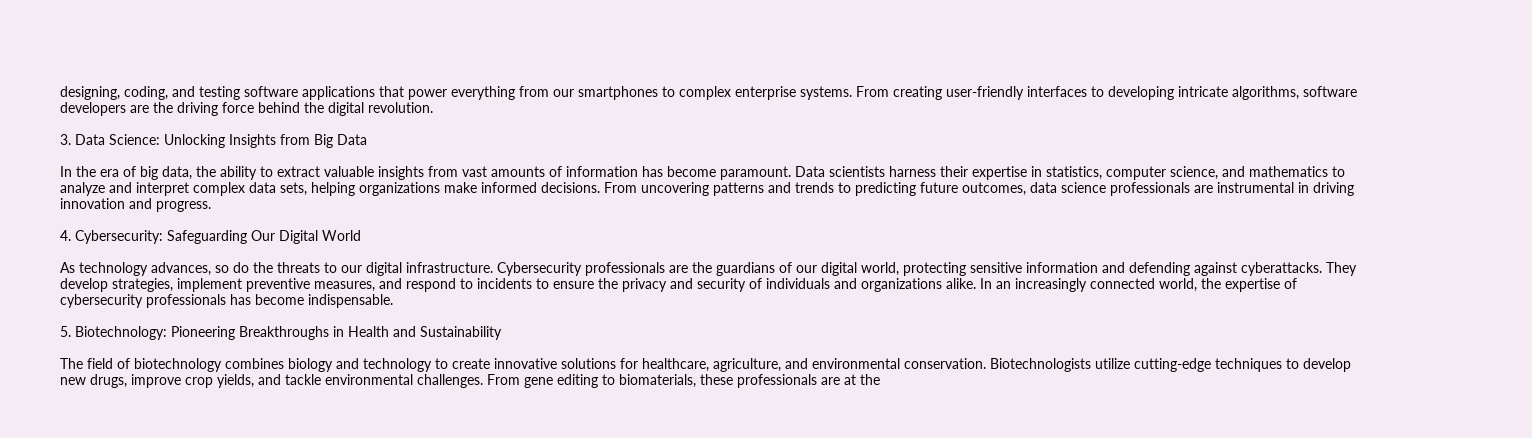designing, coding, and testing software applications that power everything from our smartphones to complex enterprise systems. From creating user-friendly interfaces to developing intricate algorithms, software developers are the driving force behind the digital revolution.

3. Data Science: Unlocking Insights from Big Data

In the era of big data, the ability to extract valuable insights from vast amounts of information has become paramount. Data scientists harness their expertise in statistics, computer science, and mathematics to analyze and interpret complex data sets, helping organizations make informed decisions. From uncovering patterns and trends to predicting future outcomes, data science professionals are instrumental in driving innovation and progress.

4. Cybersecurity: Safeguarding Our Digital World

As technology advances, so do the threats to our digital infrastructure. Cybersecurity professionals are the guardians of our digital world, protecting sensitive information and defending against cyberattacks. They develop strategies, implement preventive measures, and respond to incidents to ensure the privacy and security of individuals and organizations alike. In an increasingly connected world, the expertise of cybersecurity professionals has become indispensable.

5. Biotechnology: Pioneering Breakthroughs in Health and Sustainability

The field of biotechnology combines biology and technology to create innovative solutions for healthcare, agriculture, and environmental conservation. Biotechnologists utilize cutting-edge techniques to develop new drugs, improve crop yields, and tackle environmental challenges. From gene editing to biomaterials, these professionals are at the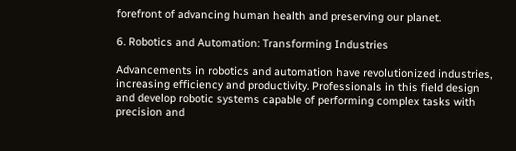forefront of advancing human health and preserving our planet.

6. Robotics and Automation: Transforming Industries

Advancements in robotics and automation have revolutionized industries, increasing efficiency and productivity. Professionals in this field design and develop robotic systems capable of performing complex tasks with precision and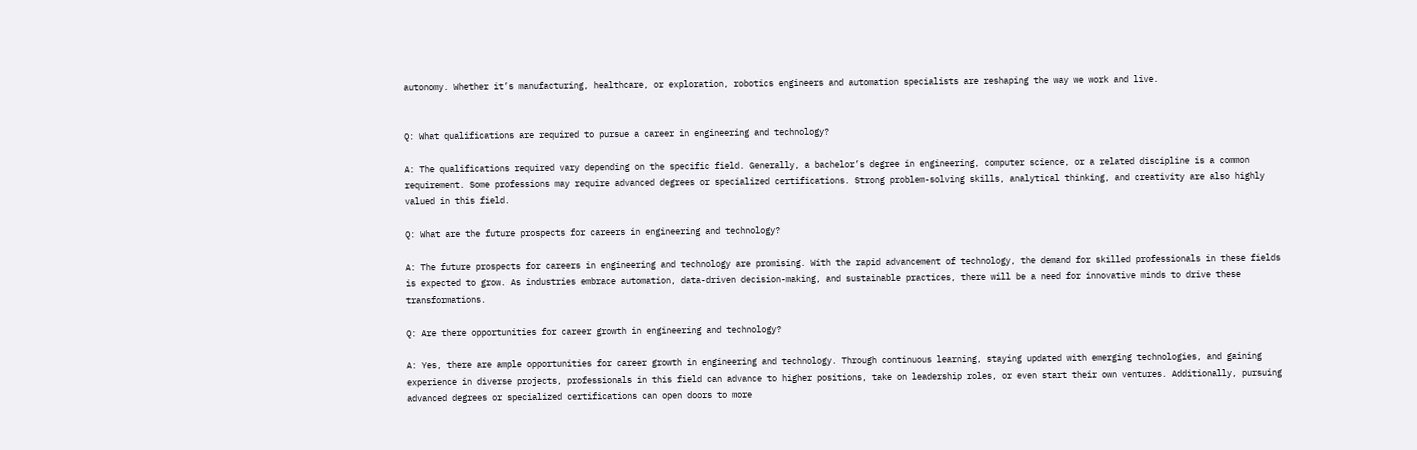autonomy. Whether it’s manufacturing, healthcare, or exploration, robotics engineers and automation specialists are reshaping the way we work and live.


Q: What qualifications are required to pursue a career in engineering and technology?

A: The qualifications required vary depending on the specific field. Generally, a bachelor’s degree in engineering, computer science, or a related discipline is a common requirement. Some professions may require advanced degrees or specialized certifications. Strong problem-solving skills, analytical thinking, and creativity are also highly valued in this field.

Q: What are the future prospects for careers in engineering and technology?

A: The future prospects for careers in engineering and technology are promising. With the rapid advancement of technology, the demand for skilled professionals in these fields is expected to grow. As industries embrace automation, data-driven decision-making, and sustainable practices, there will be a need for innovative minds to drive these transformations.

Q: Are there opportunities for career growth in engineering and technology?

A: Yes, there are ample opportunities for career growth in engineering and technology. Through continuous learning, staying updated with emerging technologies, and gaining experience in diverse projects, professionals in this field can advance to higher positions, take on leadership roles, or even start their own ventures. Additionally, pursuing advanced degrees or specialized certifications can open doors to more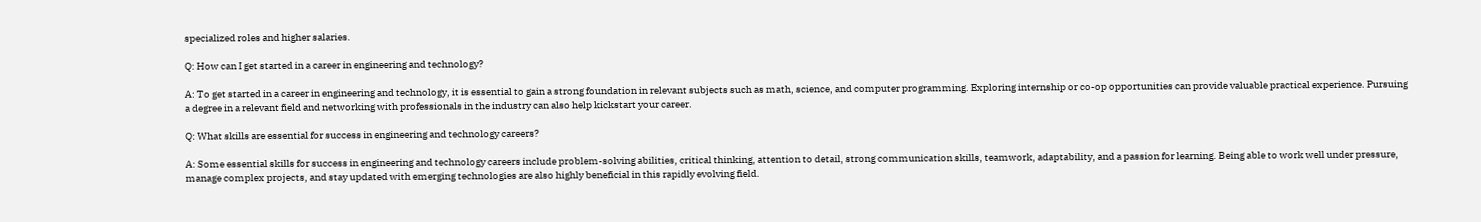specialized roles and higher salaries.

Q: How can I get started in a career in engineering and technology?

A: To get started in a career in engineering and technology, it is essential to gain a strong foundation in relevant subjects such as math, science, and computer programming. Exploring internship or co-op opportunities can provide valuable practical experience. Pursuing a degree in a relevant field and networking with professionals in the industry can also help kickstart your career.

Q: What skills are essential for success in engineering and technology careers?

A: Some essential skills for success in engineering and technology careers include problem-solving abilities, critical thinking, attention to detail, strong communication skills, teamwork, adaptability, and a passion for learning. Being able to work well under pressure, manage complex projects, and stay updated with emerging technologies are also highly beneficial in this rapidly evolving field.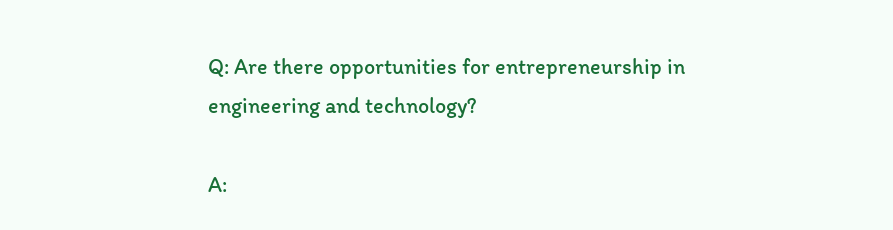Q: Are there opportunities for entrepreneurship in engineering and technology?

A: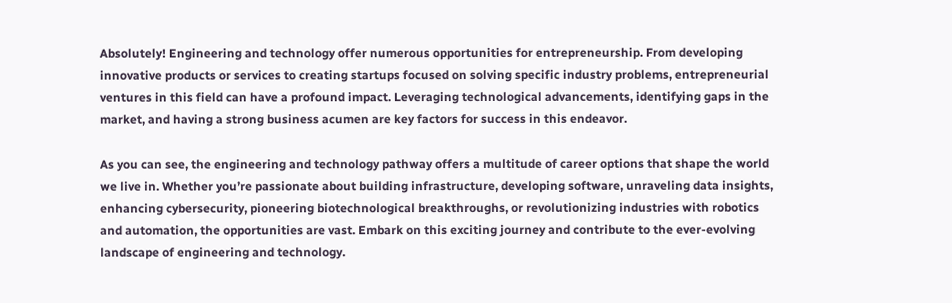Absolutely! Engineering and technology offer numerous opportunities for entrepreneurship. From developing innovative products or services to creating startups focused on solving specific industry problems, entrepreneurial ventures in this field can have a profound impact. Leveraging technological advancements, identifying gaps in the market, and having a strong business acumen are key factors for success in this endeavor.

As you can see, the engineering and technology pathway offers a multitude of career options that shape the world we live in. Whether you’re passionate about building infrastructure, developing software, unraveling data insights, enhancing cybersecurity, pioneering biotechnological breakthroughs, or revolutionizing industries with robotics and automation, the opportunities are vast. Embark on this exciting journey and contribute to the ever-evolving landscape of engineering and technology.